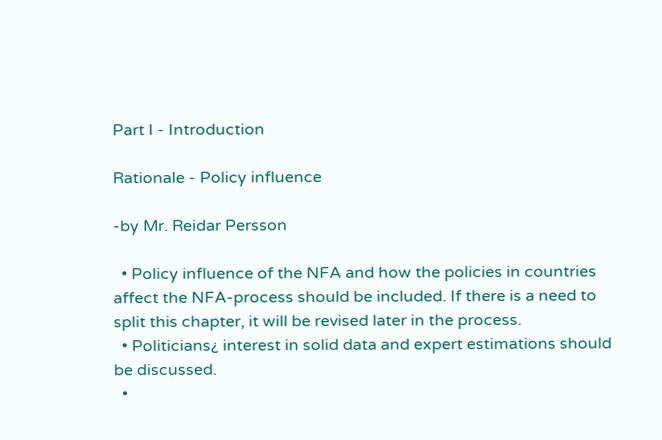Part I - Introduction

Rationale - Policy influence

-by Mr. Reidar Persson

  • Policy influence of the NFA and how the policies in countries affect the NFA-process should be included. If there is a need to split this chapter, it will be revised later in the process.
  • Politicians¿ interest in solid data and expert estimations should be discussed.
  •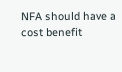NFA should have a cost benefit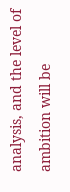analysis, and the level of ambition will be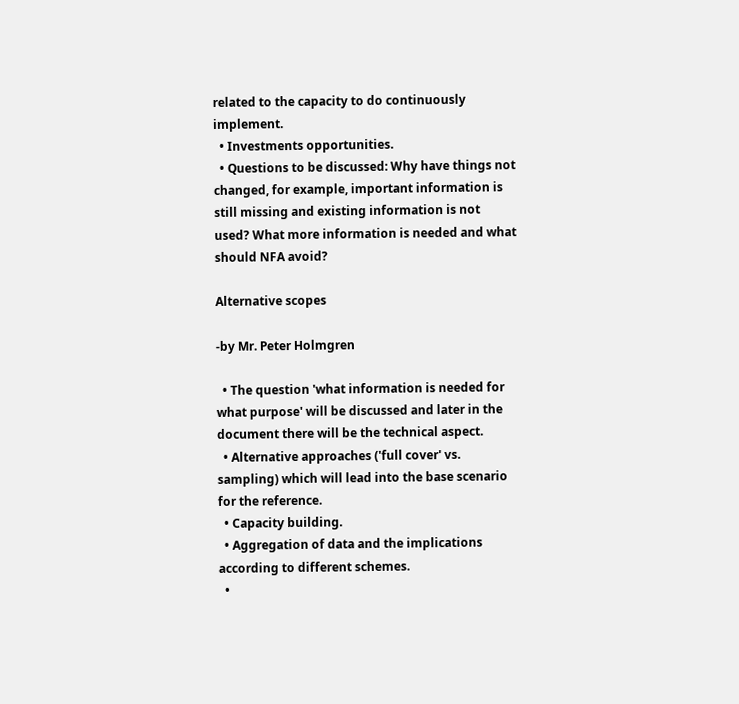related to the capacity to do continuously implement.
  • Investments opportunities.
  • Questions to be discussed: Why have things not changed, for example, important information is still missing and existing information is not used? What more information is needed and what should NFA avoid?

Alternative scopes

-by Mr. Peter Holmgren

  • The question 'what information is needed for what purpose' will be discussed and later in the document there will be the technical aspect.
  • Alternative approaches ('full cover' vs. sampling) which will lead into the base scenario for the reference.
  • Capacity building.
  • Aggregation of data and the implications according to different schemes.
  •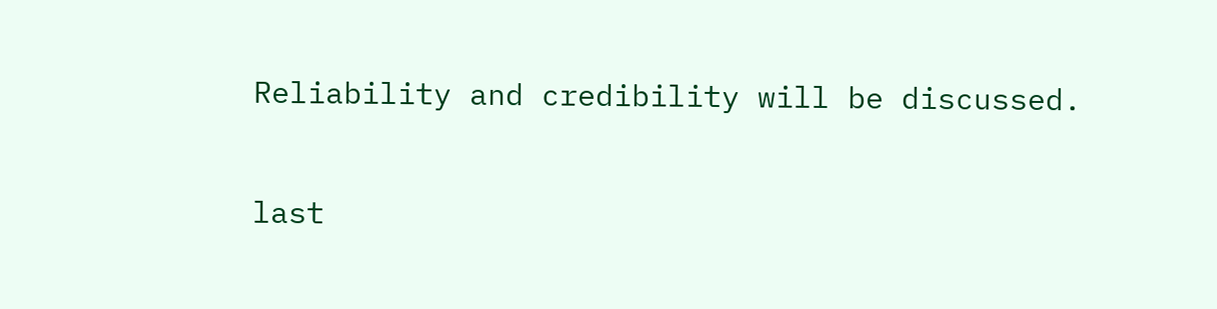Reliability and credibility will be discussed.

last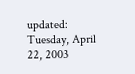updated:  Tuesday, April 22, 2003